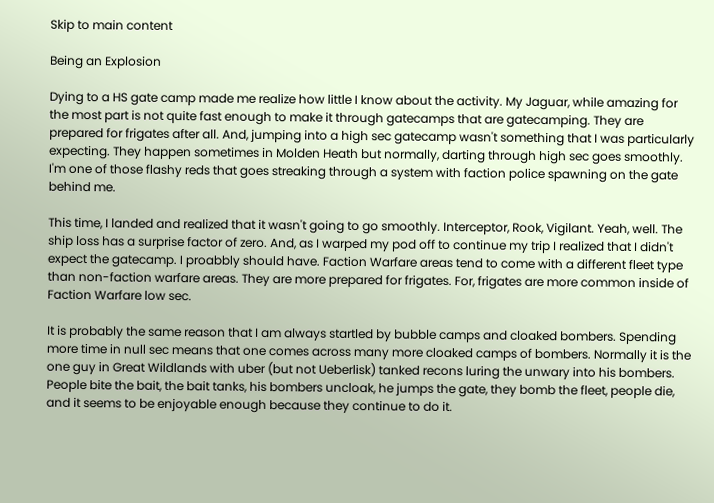Skip to main content

Being an Explosion

Dying to a HS gate camp made me realize how little I know about the activity. My Jaguar, while amazing for the most part is not quite fast enough to make it through gatecamps that are gatecamping. They are prepared for frigates after all. And, jumping into a high sec gatecamp wasn't something that I was particularly expecting. They happen sometimes in Molden Heath but normally, darting through high sec goes smoothly. I'm one of those flashy reds that goes streaking through a system with faction police spawning on the gate behind me.

This time, I landed and realized that it wasn't going to go smoothly. Interceptor, Rook, Vigilant. Yeah, well. The ship loss has a surprise factor of zero. And, as I warped my pod off to continue my trip I realized that I didn't expect the gatecamp. I proabbly should have. Faction Warfare areas tend to come with a different fleet type than non-faction warfare areas. They are more prepared for frigates. For, frigates are more common inside of Faction Warfare low sec.

It is probably the same reason that I am always startled by bubble camps and cloaked bombers. Spending more time in null sec means that one comes across many more cloaked camps of bombers. Normally it is the one guy in Great Wildlands with uber (but not Ueberlisk) tanked recons luring the unwary into his bombers. People bite the bait, the bait tanks, his bombers uncloak, he jumps the gate, they bomb the fleet, people die, and it seems to be enjoyable enough because they continue to do it.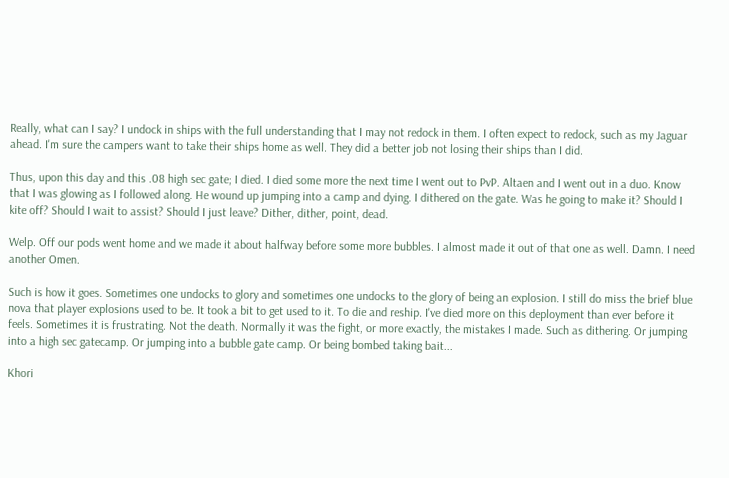Really, what can I say? I undock in ships with the full understanding that I may not redock in them. I often expect to redock, such as my Jaguar ahead. I'm sure the campers want to take their ships home as well. They did a better job not losing their ships than I did.

Thus, upon this day and this .08 high sec gate; I died. I died some more the next time I went out to PvP. Altaen and I went out in a duo. Know that I was glowing as I followed along. He wound up jumping into a camp and dying. I dithered on the gate. Was he going to make it? Should I kite off? Should I wait to assist? Should I just leave? Dither, dither, point, dead.

Welp. Off our pods went home and we made it about halfway before some more bubbles. I almost made it out of that one as well. Damn. I need another Omen.

Such is how it goes. Sometimes one undocks to glory and sometimes one undocks to the glory of being an explosion. I still do miss the brief blue nova that player explosions used to be. It took a bit to get used to it. To die and reship. I've died more on this deployment than ever before it feels. Sometimes it is frustrating. Not the death. Normally it was the fight, or more exactly, the mistakes I made. Such as dithering. Or jumping into a high sec gatecamp. Or jumping into a bubble gate camp. Or being bombed taking bait...

Khori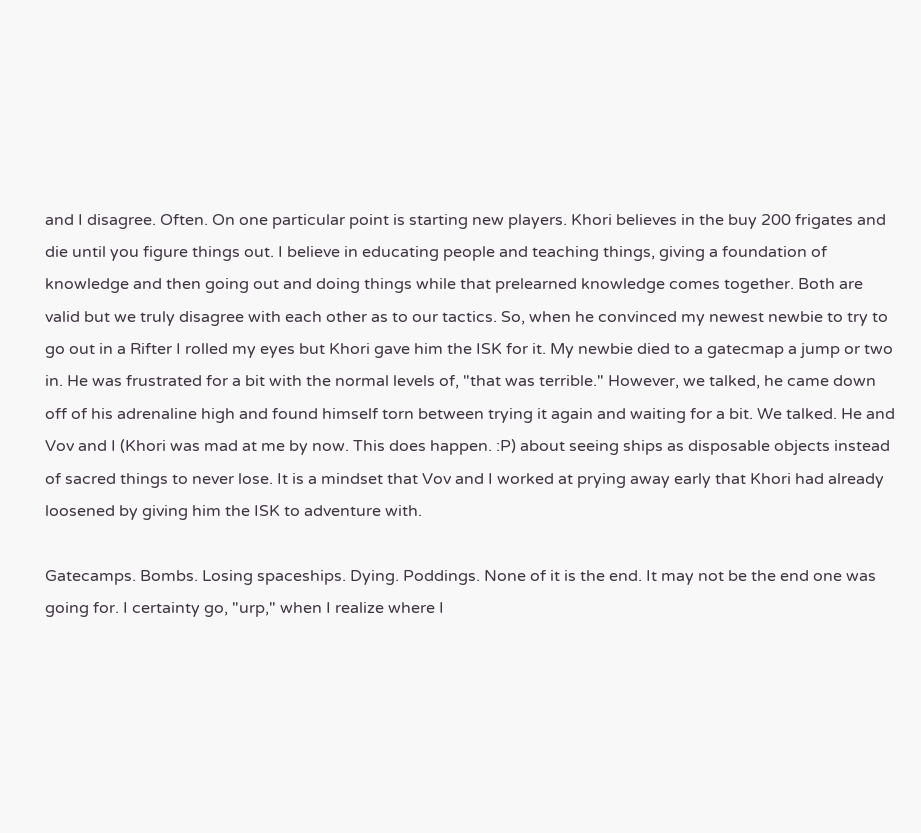and I disagree. Often. On one particular point is starting new players. Khori believes in the buy 200 frigates and die until you figure things out. I believe in educating people and teaching things, giving a foundation of knowledge and then going out and doing things while that prelearned knowledge comes together. Both are valid but we truly disagree with each other as to our tactics. So, when he convinced my newest newbie to try to go out in a Rifter I rolled my eyes but Khori gave him the ISK for it. My newbie died to a gatecmap a jump or two in. He was frustrated for a bit with the normal levels of, "that was terrible." However, we talked, he came down off of his adrenaline high and found himself torn between trying it again and waiting for a bit. We talked. He and Vov and I (Khori was mad at me by now. This does happen. :P) about seeing ships as disposable objects instead of sacred things to never lose. It is a mindset that Vov and I worked at prying away early that Khori had already loosened by giving him the ISK to adventure with.

Gatecamps. Bombs. Losing spaceships. Dying. Poddings. None of it is the end. It may not be the end one was going for. I certainty go, "urp," when I realize where I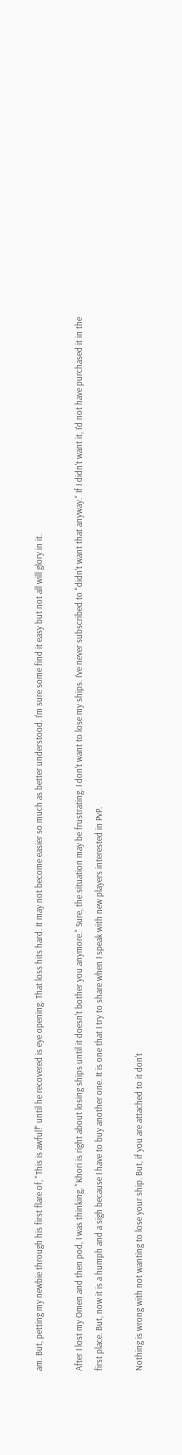am. But, petting my newbie through his first flare of, "This is awful!" until he recovered is eye opening. That loss hits hard. It may not become easier so much as better understood. I'm sure some find it easy but not all will glory in it.

After I lost my Omen and then pod, I was thinking, "Khori is right about losing ships until it doesn't bother you anymore." Sure, the situation may be frustrating. I don't want to lose my ships. I've never subscribed to "didn't want that anyway." If I didn't want it, I'd not have purchased it in the first place. But, now it is a humph and a sigh because I have to buy another one. It is one that I try to share when I speak with new players interested in PvP.

Nothing is wrong with not wanting to lose your ship. But, if you are attached to it don't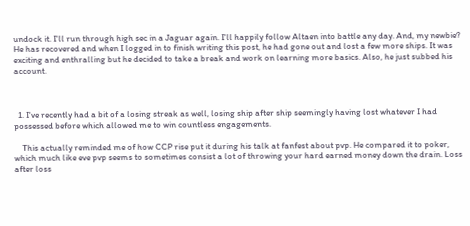undock it. I'll run through high sec in a Jaguar again. I'll happily follow Altaen into battle any day. And, my newbie? He has recovered and when I logged in to finish writing this post, he had gone out and lost a few more ships. It was exciting and enthralling but he decided to take a break and work on learning more basics. Also, he just subbed his account.



  1. I've recently had a bit of a losing streak as well, losing ship after ship seemingly having lost whatever I had possessed before which allowed me to win countless engagements.

    This actually reminded me of how CCP rise put it during his talk at fanfest about pvp. He compared it to poker, which much like eve pvp seems to sometimes consist a lot of throwing your hard earned money down the drain. Loss after loss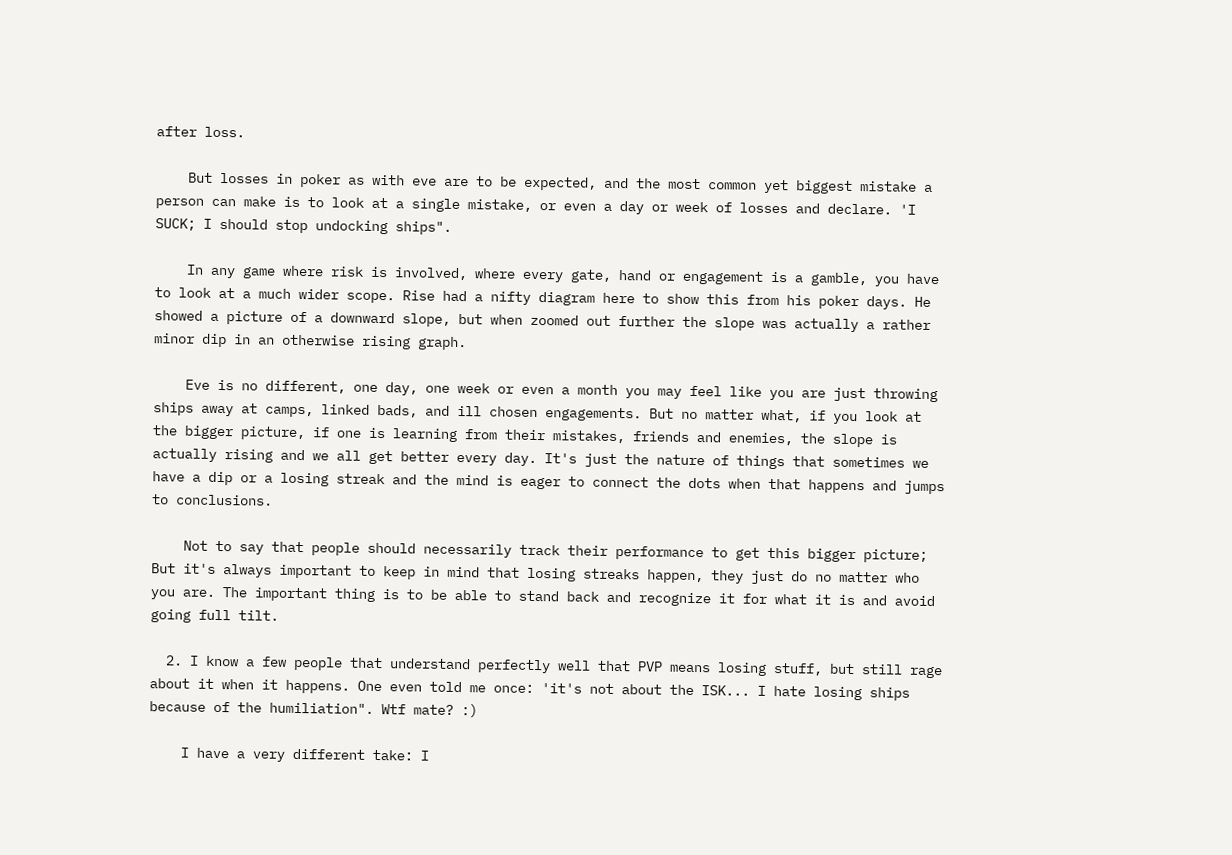after loss.

    But losses in poker as with eve are to be expected, and the most common yet biggest mistake a person can make is to look at a single mistake, or even a day or week of losses and declare. 'I SUCK; I should stop undocking ships".

    In any game where risk is involved, where every gate, hand or engagement is a gamble, you have to look at a much wider scope. Rise had a nifty diagram here to show this from his poker days. He showed a picture of a downward slope, but when zoomed out further the slope was actually a rather minor dip in an otherwise rising graph.

    Eve is no different, one day, one week or even a month you may feel like you are just throwing ships away at camps, linked bads, and ill chosen engagements. But no matter what, if you look at the bigger picture, if one is learning from their mistakes, friends and enemies, the slope is actually rising and we all get better every day. It's just the nature of things that sometimes we have a dip or a losing streak and the mind is eager to connect the dots when that happens and jumps to conclusions.

    Not to say that people should necessarily track their performance to get this bigger picture; But it's always important to keep in mind that losing streaks happen, they just do no matter who you are. The important thing is to be able to stand back and recognize it for what it is and avoid going full tilt.

  2. I know a few people that understand perfectly well that PVP means losing stuff, but still rage about it when it happens. One even told me once: 'it's not about the ISK... I hate losing ships because of the humiliation". Wtf mate? :)

    I have a very different take: I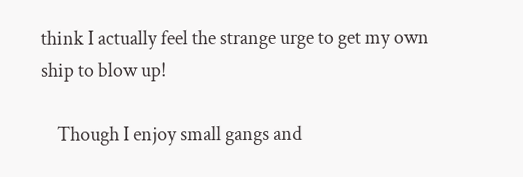think I actually feel the strange urge to get my own ship to blow up!

    Though I enjoy small gangs and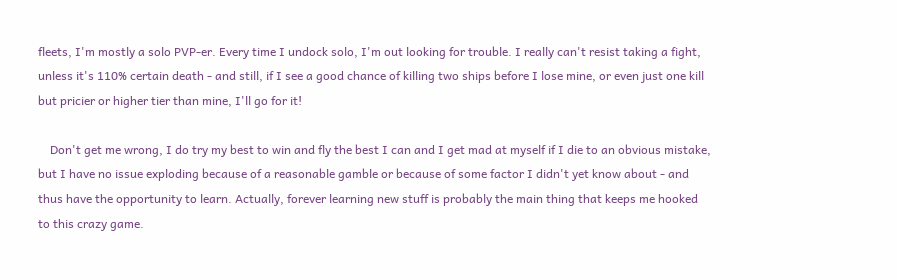fleets, I'm mostly a solo PVP-er. Every time I undock solo, I'm out looking for trouble. I really can't resist taking a fight, unless it's 110% certain death - and still, if I see a good chance of killing two ships before I lose mine, or even just one kill but pricier or higher tier than mine, I'll go for it!

    Don't get me wrong, I do try my best to win and fly the best I can and I get mad at myself if I die to an obvious mistake, but I have no issue exploding because of a reasonable gamble or because of some factor I didn't yet know about - and thus have the opportunity to learn. Actually, forever learning new stuff is probably the main thing that keeps me hooked to this crazy game.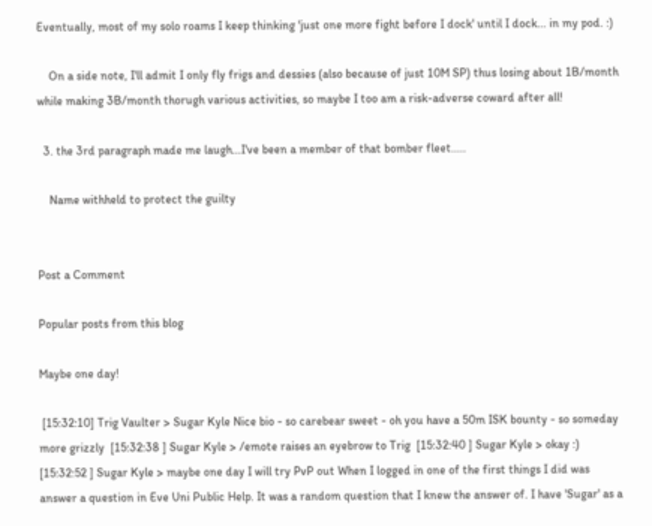Eventually, most of my solo roams I keep thinking 'just one more fight before I dock' until I dock... in my pod. :)

    On a side note, I'll admit I only fly frigs and dessies (also because of just 10M SP) thus losing about 1B/month while making 3B/month thorugh various activities, so maybe I too am a risk-adverse coward after all!

  3. the 3rd paragraph made me laugh...I've been a member of that bomber fleet.....

    Name withheld to protect the guilty


Post a Comment

Popular posts from this blog

Maybe one day!

 [15:32:10] Trig Vaulter > Sugar Kyle Nice bio - so carebear sweet - oh you have a 50m ISK bounty - so someday more grizzly  [15:32:38 ] Sugar Kyle > /emote raises an eyebrow to Trig  [15:32:40 ] Sugar Kyle > okay :)  [15:32:52 ] Sugar Kyle > maybe one day I will try PvP out When I logged in one of the first things I did was answer a question in Eve Uni Public Help. It was a random question that I knew the answer of. I have 'Sugar' as a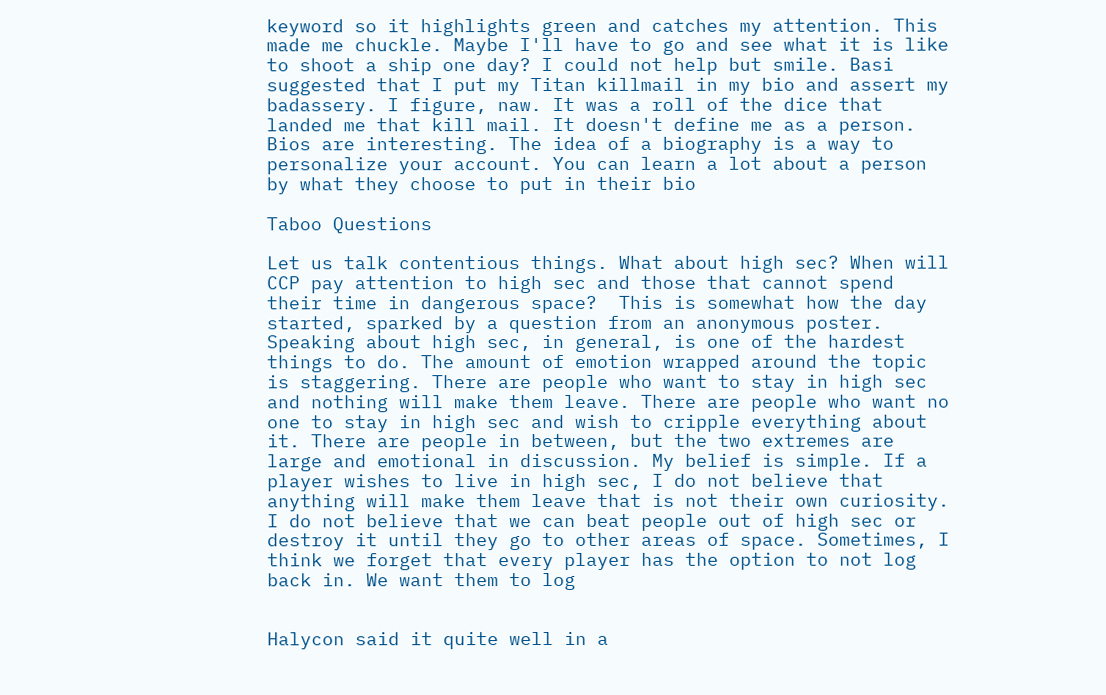keyword so it highlights green and catches my attention. This made me chuckle. Maybe I'll have to go and see what it is like to shoot a ship one day? I could not help but smile. Basi suggested that I put my Titan killmail in my bio and assert my badassery. I figure, naw. It was a roll of the dice that landed me that kill mail. It doesn't define me as a person. Bios are interesting. The idea of a biography is a way to personalize your account. You can learn a lot about a person by what they choose to put in their bio

Taboo Questions

Let us talk contentious things. What about high sec? When will CCP pay attention to high sec and those that cannot spend their time in dangerous space?  This is somewhat how the day started, sparked by a question from an anonymous poster. Speaking about high sec, in general, is one of the hardest things to do. The amount of emotion wrapped around the topic is staggering. There are people who want to stay in high sec and nothing will make them leave. There are people who want no one to stay in high sec and wish to cripple everything about it. There are people in between, but the two extremes are large and emotional in discussion. My belief is simple. If a player wishes to live in high sec, I do not believe that anything will make them leave that is not their own curiosity. I do not believe that we can beat people out of high sec or destroy it until they go to other areas of space. Sometimes, I think we forget that every player has the option to not log back in. We want them to log


Halycon said it quite well in a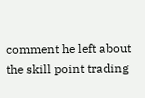comment he left about the skill point trading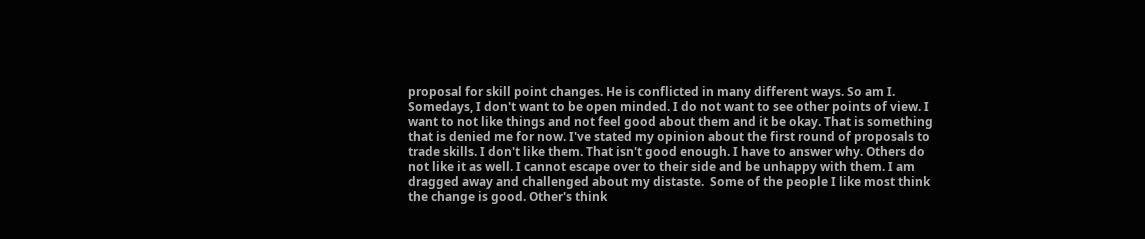proposal for skill point changes. He is conflicted in many different ways. So am I. Somedays, I don't want to be open minded. I do not want to see other points of view. I want to not like things and not feel good about them and it be okay. That is something that is denied me for now. I've stated my opinion about the first round of proposals to trade skills. I don't like them. That isn't good enough. I have to answer why. Others do not like it as well. I cannot escape over to their side and be unhappy with them. I am dragged away and challenged about my distaste.  Some of the people I like most think the change is good. Other's think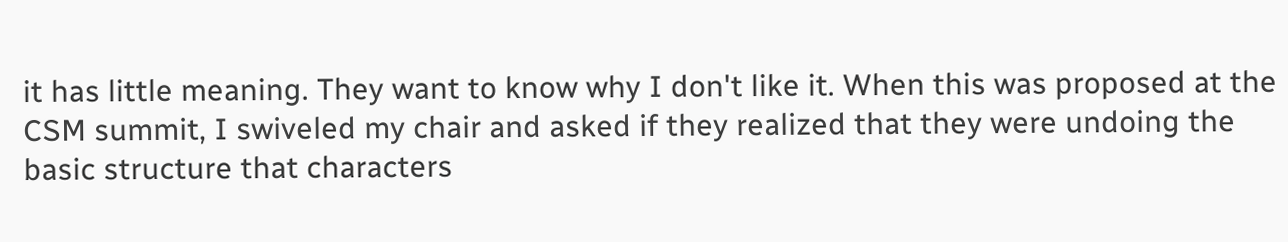it has little meaning. They want to know why I don't like it. When this was proposed at the CSM summit, I swiveled my chair and asked if they realized that they were undoing the basic structure that characters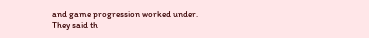and game progression worked under. They said th